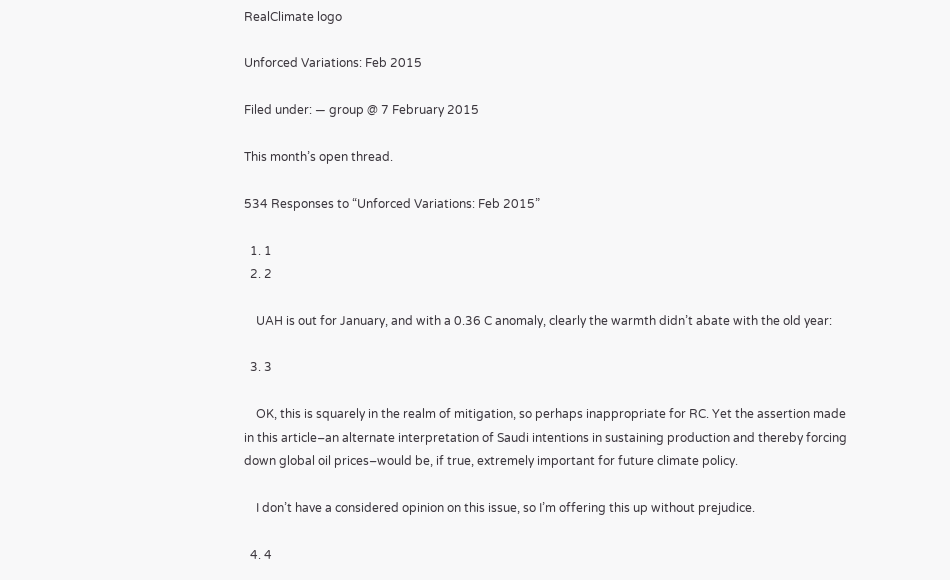RealClimate logo

Unforced Variations: Feb 2015

Filed under: — group @ 7 February 2015

This month’s open thread.

534 Responses to “Unforced Variations: Feb 2015”

  1. 1
  2. 2

    UAH is out for January, and with a 0.36 C anomaly, clearly the warmth didn’t abate with the old year:

  3. 3

    OK, this is squarely in the realm of mitigation, so perhaps inappropriate for RC. Yet the assertion made in this article–an alternate interpretation of Saudi intentions in sustaining production and thereby forcing down global oil prices–would be, if true, extremely important for future climate policy.

    I don’t have a considered opinion on this issue, so I’m offering this up without prejudice.

  4. 4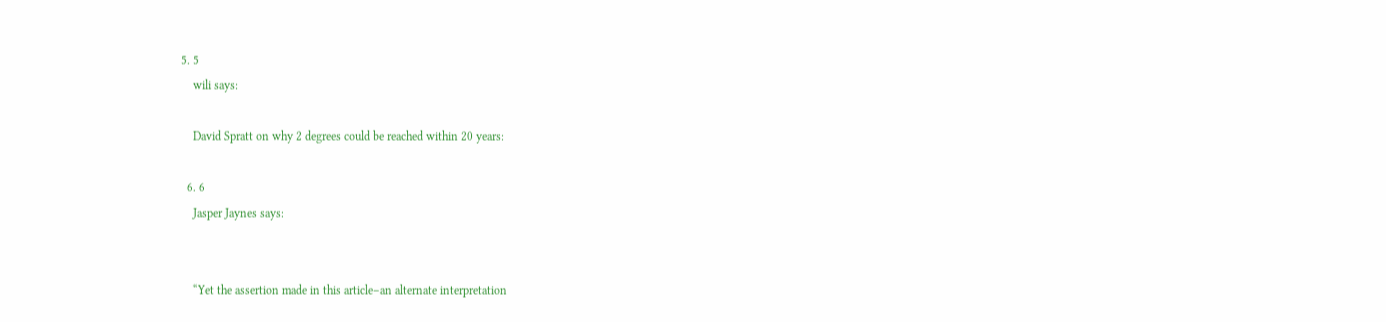5. 5
    wili says:

    David Spratt on why 2 degrees could be reached within 20 years:

  6. 6
    Jasper Jaynes says:


    “Yet the assertion made in this article–an alternate interpretation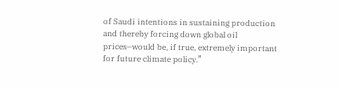of Saudi intentions in sustaining production and thereby forcing down global oil prices–would be, if true, extremely important for future climate policy.”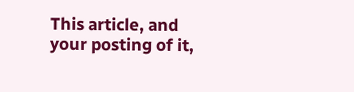This article, and your posting of it,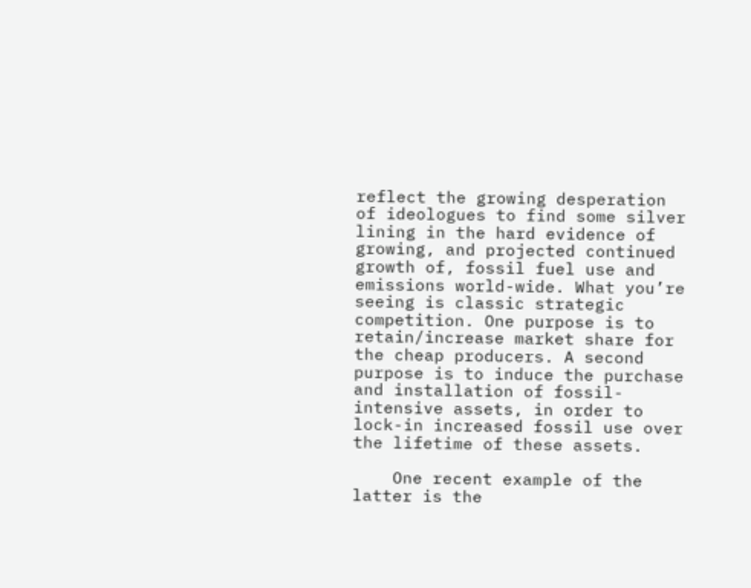reflect the growing desperation of ideologues to find some silver lining in the hard evidence of growing, and projected continued growth of, fossil fuel use and emissions world-wide. What you’re seeing is classic strategic competition. One purpose is to retain/increase market share for the cheap producers. A second purpose is to induce the purchase and installation of fossil-intensive assets, in order to lock-in increased fossil use over the lifetime of these assets.

    One recent example of the latter is the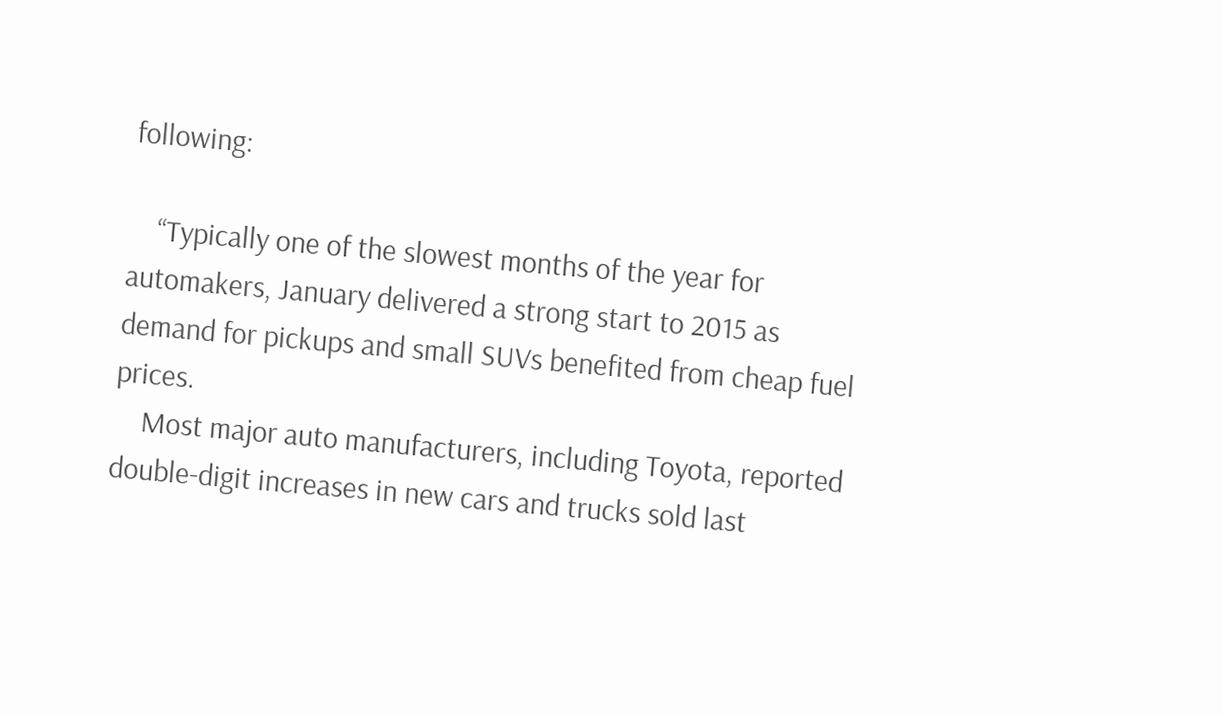following:

    “Typically one of the slowest months of the year for automakers, January delivered a strong start to 2015 as demand for pickups and small SUVs benefited from cheap fuel prices.
    Most major auto manufacturers, including Toyota, reported double-digit increases in new cars and trucks sold last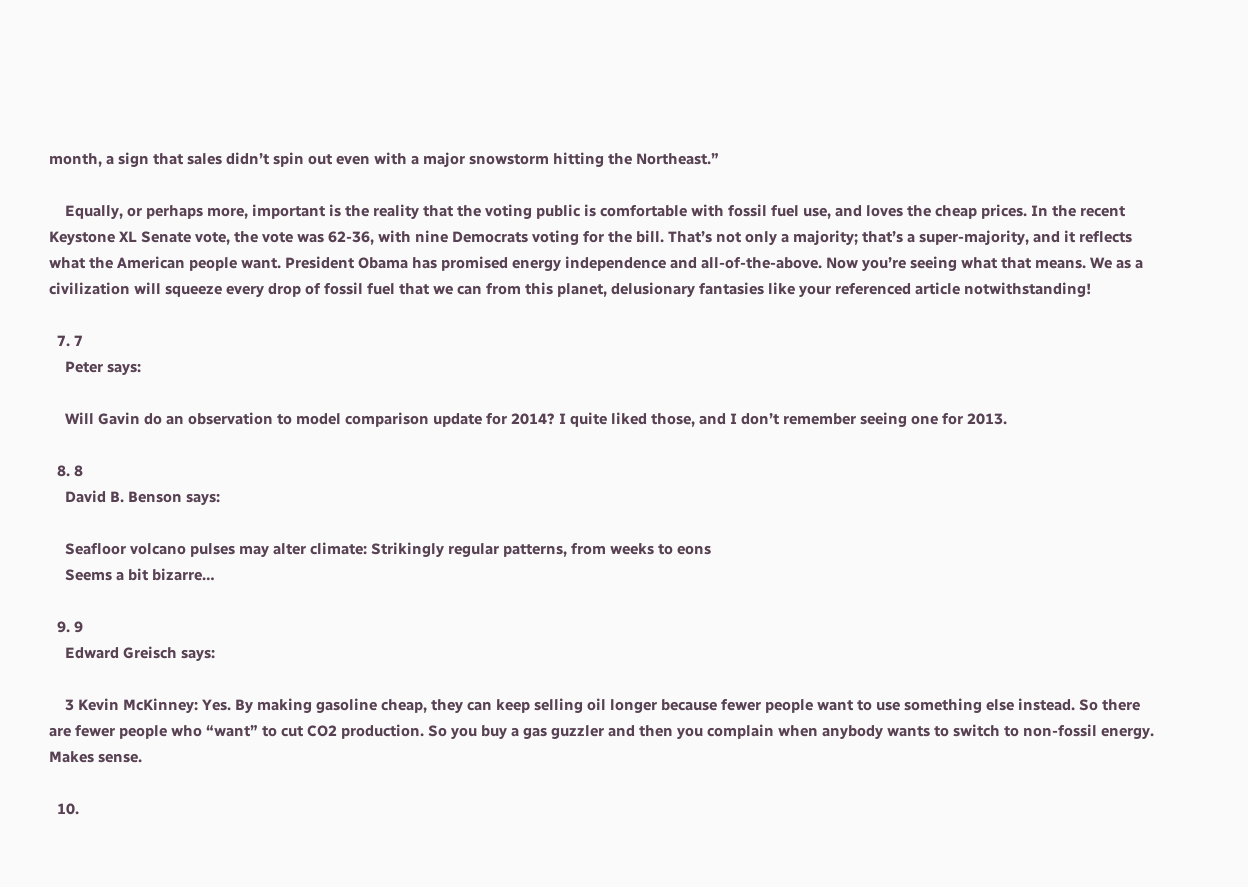month, a sign that sales didn’t spin out even with a major snowstorm hitting the Northeast.”

    Equally, or perhaps more, important is the reality that the voting public is comfortable with fossil fuel use, and loves the cheap prices. In the recent Keystone XL Senate vote, the vote was 62-36, with nine Democrats voting for the bill. That’s not only a majority; that’s a super-majority, and it reflects what the American people want. President Obama has promised energy independence and all-of-the-above. Now you’re seeing what that means. We as a civilization will squeeze every drop of fossil fuel that we can from this planet, delusionary fantasies like your referenced article notwithstanding!

  7. 7
    Peter says:

    Will Gavin do an observation to model comparison update for 2014? I quite liked those, and I don’t remember seeing one for 2013.

  8. 8
    David B. Benson says:

    Seafloor volcano pulses may alter climate: Strikingly regular patterns, from weeks to eons
    Seems a bit bizarre…

  9. 9
    Edward Greisch says:

    3 Kevin McKinney: Yes. By making gasoline cheap, they can keep selling oil longer because fewer people want to use something else instead. So there are fewer people who “want” to cut CO2 production. So you buy a gas guzzler and then you complain when anybody wants to switch to non-fossil energy. Makes sense.

  10.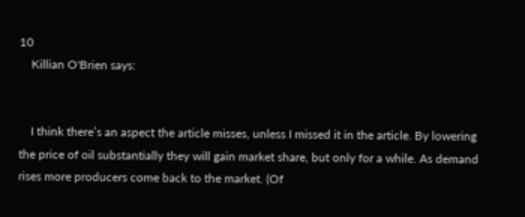10
    Killian O'Brien says:


    I think there’s an aspect the article misses, unless I missed it in the article. By lowering the price of oil substantially they will gain market share, but only for a while. As demand rises more producers come back to the market. (Of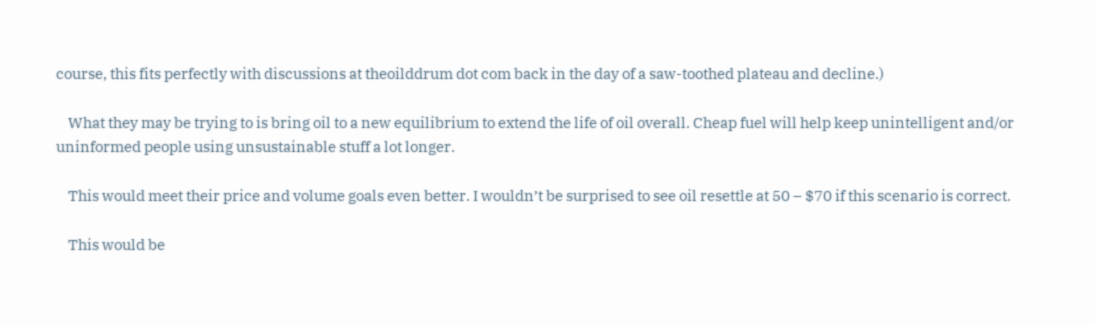course, this fits perfectly with discussions at theoilddrum dot com back in the day of a saw-toothed plateau and decline.)

    What they may be trying to is bring oil to a new equilibrium to extend the life of oil overall. Cheap fuel will help keep unintelligent and/or uninformed people using unsustainable stuff a lot longer.

    This would meet their price and volume goals even better. I wouldn’t be surprised to see oil resettle at 50 – $70 if this scenario is correct.

    This would be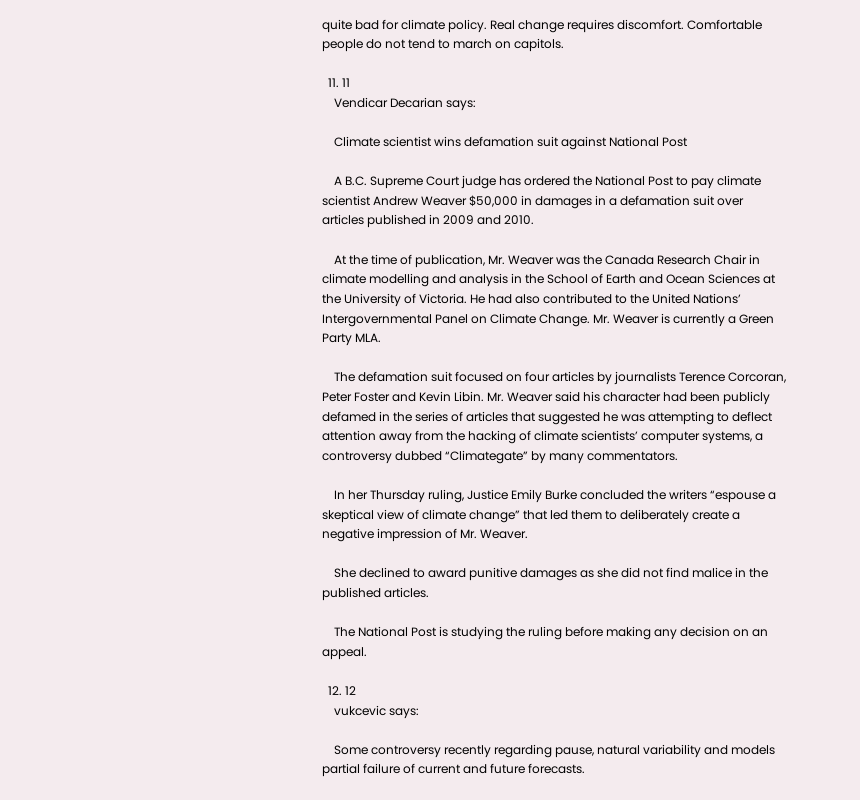quite bad for climate policy. Real change requires discomfort. Comfortable people do not tend to march on capitols.

  11. 11
    Vendicar Decarian says:

    Climate scientist wins defamation suit against National Post

    A B.C. Supreme Court judge has ordered the National Post to pay climate scientist Andrew Weaver $50,000 in damages in a defamation suit over articles published in 2009 and 2010.

    At the time of publication, Mr. Weaver was the Canada Research Chair in climate modelling and analysis in the School of Earth and Ocean Sciences at the University of Victoria. He had also contributed to the United Nations’ Intergovernmental Panel on Climate Change. Mr. Weaver is currently a Green Party MLA.

    The defamation suit focused on four articles by journalists Terence Corcoran, Peter Foster and Kevin Libin. Mr. Weaver said his character had been publicly defamed in the series of articles that suggested he was attempting to deflect attention away from the hacking of climate scientists’ computer systems, a controversy dubbed “Climategate” by many commentators.

    In her Thursday ruling, Justice Emily Burke concluded the writers “espouse a skeptical view of climate change” that led them to deliberately create a negative impression of Mr. Weaver.

    She declined to award punitive damages as she did not find malice in the published articles.

    The National Post is studying the ruling before making any decision on an appeal.

  12. 12
    vukcevic says:

    Some controversy recently regarding pause, natural variability and models partial failure of current and future forecasts.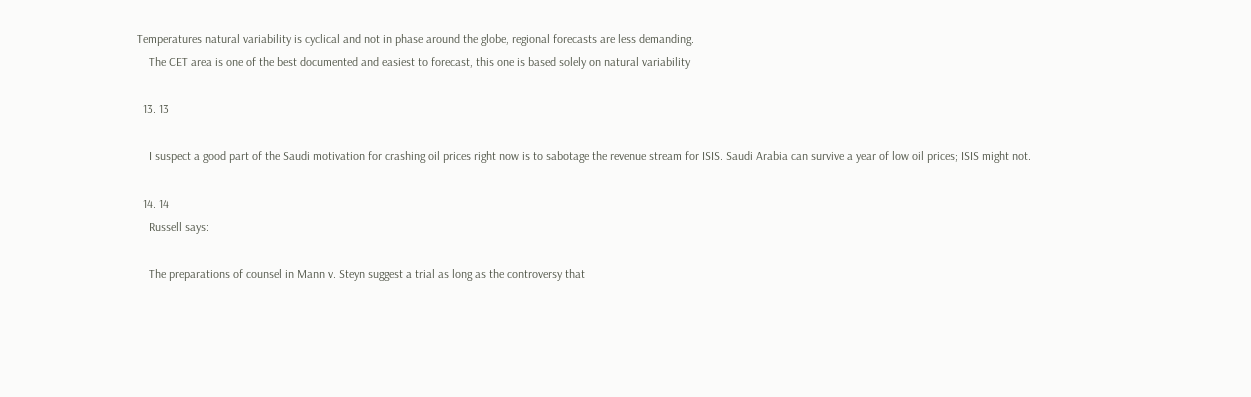Temperatures natural variability is cyclical and not in phase around the globe, regional forecasts are less demanding.
    The CET area is one of the best documented and easiest to forecast, this one is based solely on natural variability

  13. 13

    I suspect a good part of the Saudi motivation for crashing oil prices right now is to sabotage the revenue stream for ISIS. Saudi Arabia can survive a year of low oil prices; ISIS might not.

  14. 14
    Russell says:

    The preparations of counsel in Mann v. Steyn suggest a trial as long as the controversy that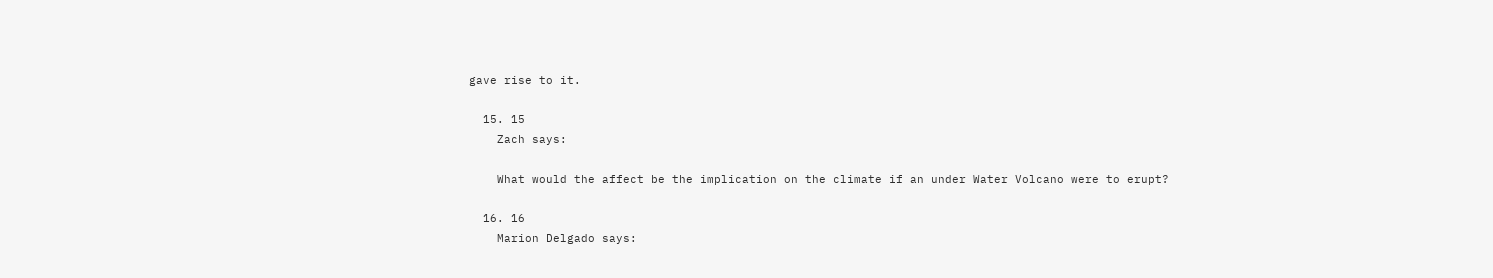gave rise to it.

  15. 15
    Zach says:

    What would the affect be the implication on the climate if an under Water Volcano were to erupt?

  16. 16
    Marion Delgado says: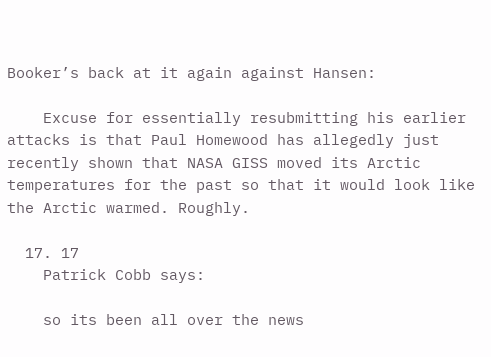Booker’s back at it again against Hansen:

    Excuse for essentially resubmitting his earlier attacks is that Paul Homewood has allegedly just recently shown that NASA GISS moved its Arctic temperatures for the past so that it would look like the Arctic warmed. Roughly.

  17. 17
    Patrick Cobb says:

    so its been all over the news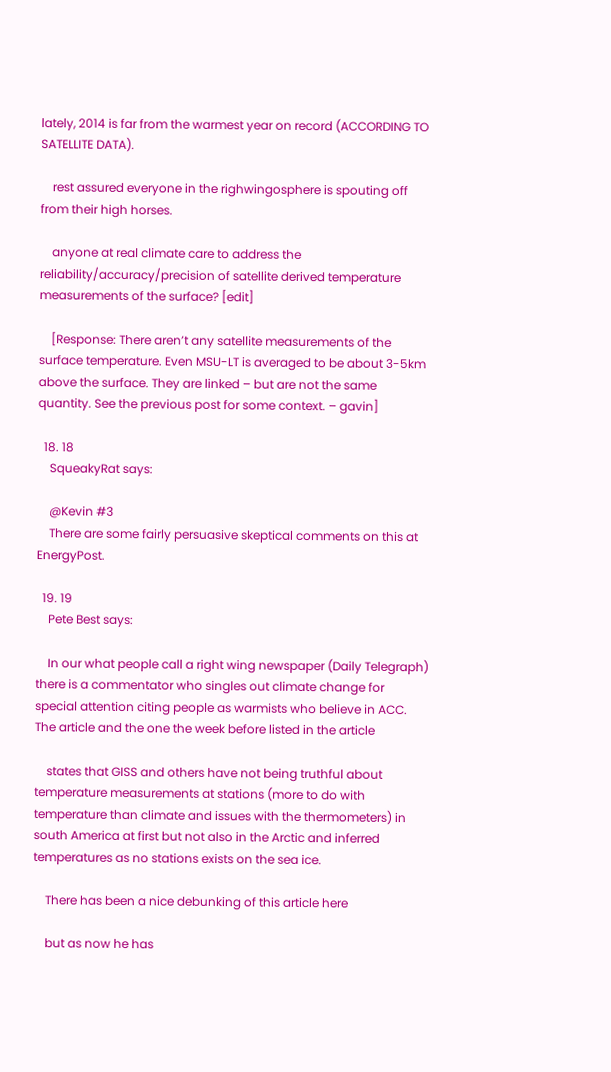lately, 2014 is far from the warmest year on record (ACCORDING TO SATELLITE DATA).

    rest assured everyone in the righwingosphere is spouting off from their high horses.

    anyone at real climate care to address the reliability/accuracy/precision of satellite derived temperature measurements of the surface? [edit]

    [Response: There aren’t any satellite measurements of the surface temperature. Even MSU-LT is averaged to be about 3-5km above the surface. They are linked – but are not the same quantity. See the previous post for some context. – gavin]

  18. 18
    SqueakyRat says:

    @Kevin #3
    There are some fairly persuasive skeptical comments on this at EnergyPost.

  19. 19
    Pete Best says:

    In our what people call a right wing newspaper (Daily Telegraph) there is a commentator who singles out climate change for special attention citing people as warmists who believe in ACC. The article and the one the week before listed in the article

    states that GISS and others have not being truthful about temperature measurements at stations (more to do with temperature than climate and issues with the thermometers) in south America at first but not also in the Arctic and inferred temperatures as no stations exists on the sea ice.

    There has been a nice debunking of this article here

    but as now he has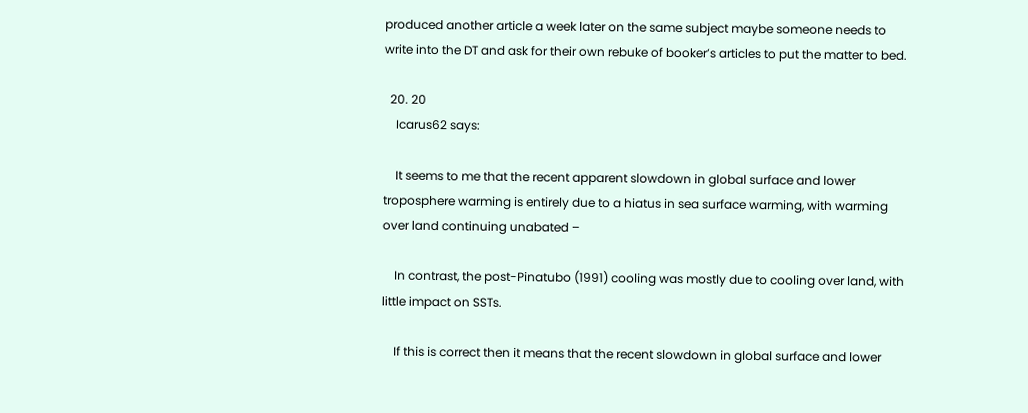produced another article a week later on the same subject maybe someone needs to write into the DT and ask for their own rebuke of booker’s articles to put the matter to bed.

  20. 20
    Icarus62 says:

    It seems to me that the recent apparent slowdown in global surface and lower troposphere warming is entirely due to a hiatus in sea surface warming, with warming over land continuing unabated –

    In contrast, the post-Pinatubo (1991) cooling was mostly due to cooling over land, with little impact on SSTs.

    If this is correct then it means that the recent slowdown in global surface and lower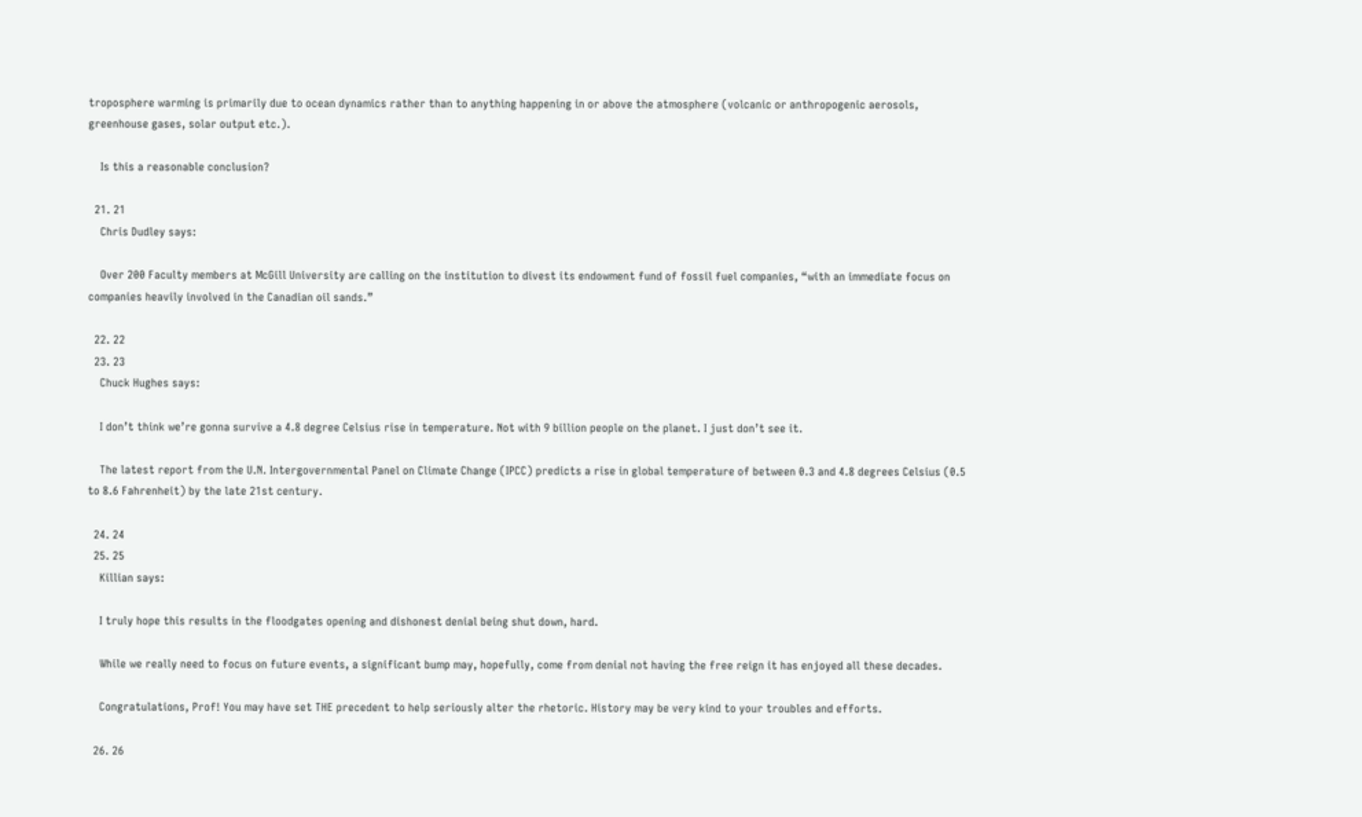troposphere warming is primarily due to ocean dynamics rather than to anything happening in or above the atmosphere (volcanic or anthropogenic aerosols, greenhouse gases, solar output etc.).

    Is this a reasonable conclusion?

  21. 21
    Chris Dudley says:

    Over 200 Faculty members at McGill University are calling on the institution to divest its endowment fund of fossil fuel companies, “with an immediate focus on companies heavily involved in the Canadian oil sands.”

  22. 22
  23. 23
    Chuck Hughes says:

    I don’t think we’re gonna survive a 4.8 degree Celsius rise in temperature. Not with 9 billion people on the planet. I just don’t see it.

    The latest report from the U.N. Intergovernmental Panel on Climate Change (IPCC) predicts a rise in global temperature of between 0.3 and 4.8 degrees Celsius (0.5 to 8.6 Fahrenheit) by the late 21st century.

  24. 24
  25. 25
    Killian says:

    I truly hope this results in the floodgates opening and dishonest denial being shut down, hard.

    While we really need to focus on future events, a significant bump may, hopefully, come from denial not having the free reign it has enjoyed all these decades.

    Congratulations, Prof! You may have set THE precedent to help seriously alter the rhetoric. History may be very kind to your troubles and efforts.

  26. 26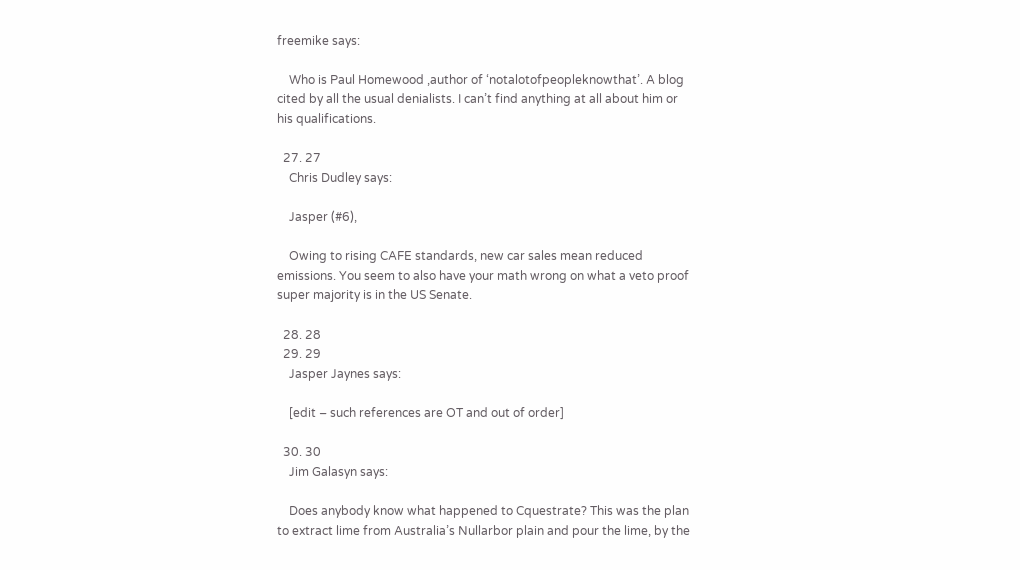freemike says:

    Who is Paul Homewood ,author of ‘notalotofpeopleknowthat’. A blog cited by all the usual denialists. I can’t find anything at all about him or his qualifications.

  27. 27
    Chris Dudley says:

    Jasper (#6),

    Owing to rising CAFE standards, new car sales mean reduced emissions. You seem to also have your math wrong on what a veto proof super majority is in the US Senate.

  28. 28
  29. 29
    Jasper Jaynes says:

    [edit – such references are OT and out of order]

  30. 30
    Jim Galasyn says:

    Does anybody know what happened to Cquestrate? This was the plan to extract lime from Australia’s Nullarbor plain and pour the lime, by the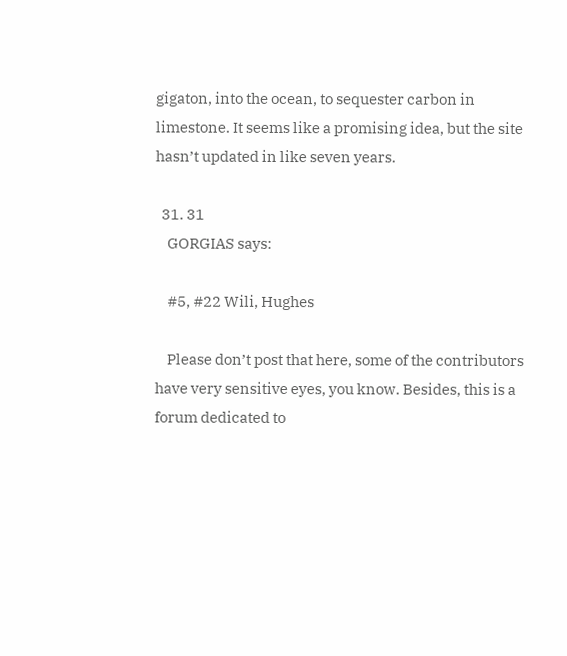gigaton, into the ocean, to sequester carbon in limestone. It seems like a promising idea, but the site hasn’t updated in like seven years.

  31. 31
    GORGIAS says:

    #5, #22 Wili, Hughes

    Please don’t post that here, some of the contributors have very sensitive eyes, you know. Besides, this is a forum dedicated to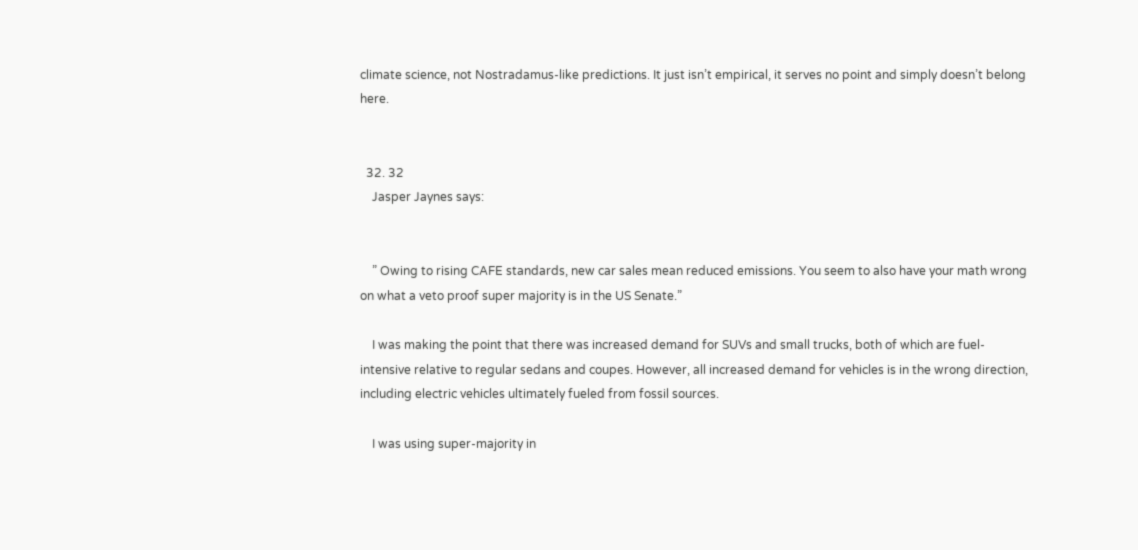climate science, not Nostradamus-like predictions. It just isn’t empirical, it serves no point and simply doesn’t belong here.


  32. 32
    Jasper Jaynes says:


    ” Owing to rising CAFE standards, new car sales mean reduced emissions. You seem to also have your math wrong on what a veto proof super majority is in the US Senate.”

    I was making the point that there was increased demand for SUVs and small trucks, both of which are fuel-intensive relative to regular sedans and coupes. However, all increased demand for vehicles is in the wrong direction, including electric vehicles ultimately fueled from fossil sources.

    I was using super-majority in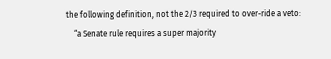the following definition, not the 2/3 required to over-ride a veto:
    “a Senate rule requires a super majority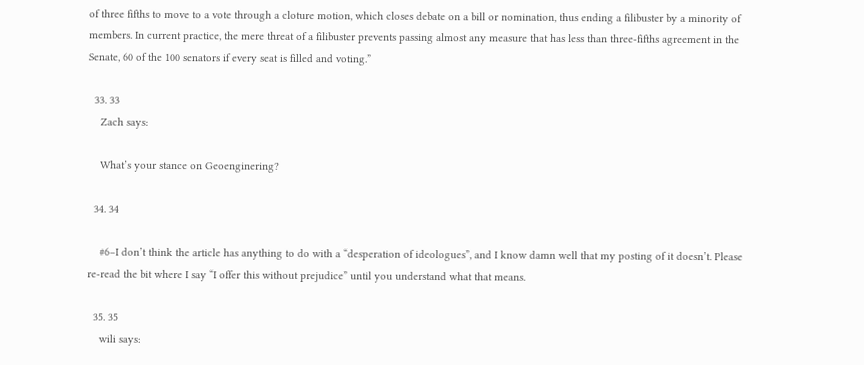of three fifths to move to a vote through a cloture motion, which closes debate on a bill or nomination, thus ending a filibuster by a minority of members. In current practice, the mere threat of a filibuster prevents passing almost any measure that has less than three-fifths agreement in the Senate, 60 of the 100 senators if every seat is filled and voting.”

  33. 33
    Zach says:

    What’s your stance on Geoenginering?

  34. 34

    #6–I don’t think the article has anything to do with a “desperation of ideologues”, and I know damn well that my posting of it doesn’t. Please re-read the bit where I say “I offer this without prejudice” until you understand what that means.

  35. 35
    wili says: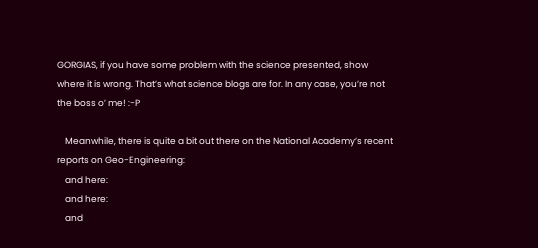GORGIAS, if you have some problem with the science presented, show where it is wrong. That’s what science blogs are for. In any case, you’re not the boss o’ me! :-P

    Meanwhile, there is quite a bit out there on the National Academy’s recent reports on Geo-Engineering:
    and here:
    and here:
    and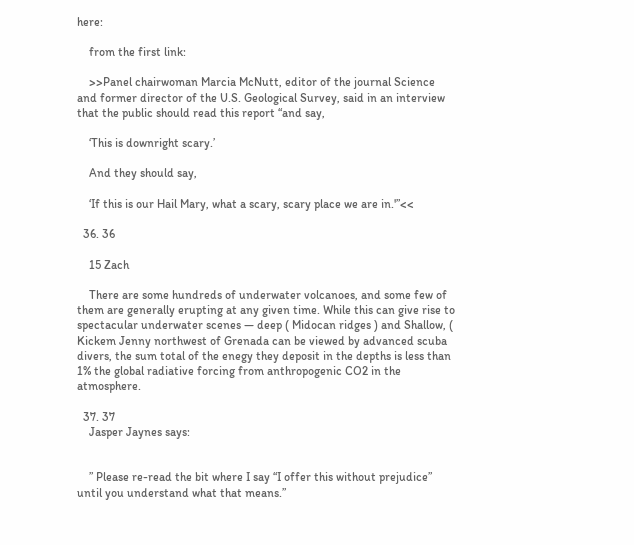here:

    from the first link:

    >>Panel chairwoman Marcia McNutt, editor of the journal Science and former director of the U.S. Geological Survey, said in an interview that the public should read this report “and say,

    ‘This is downright scary.’

    And they should say,

    ‘If this is our Hail Mary, what a scary, scary place we are in.'”<<

  36. 36

    15 Zach

    There are some hundreds of underwater volcanoes, and some few of them are generally erupting at any given time. While this can give rise to spectacular underwater scenes — deep ( Midocan ridges ) and Shallow, ( Kickem Jenny northwest of Grenada can be viewed by advanced scuba divers, the sum total of the enegy they deposit in the depths is less than 1% the global radiative forcing from anthropogenic CO2 in the atmosphere.

  37. 37
    Jasper Jaynes says:


    ” Please re-read the bit where I say “I offer this without prejudice” until you understand what that means.”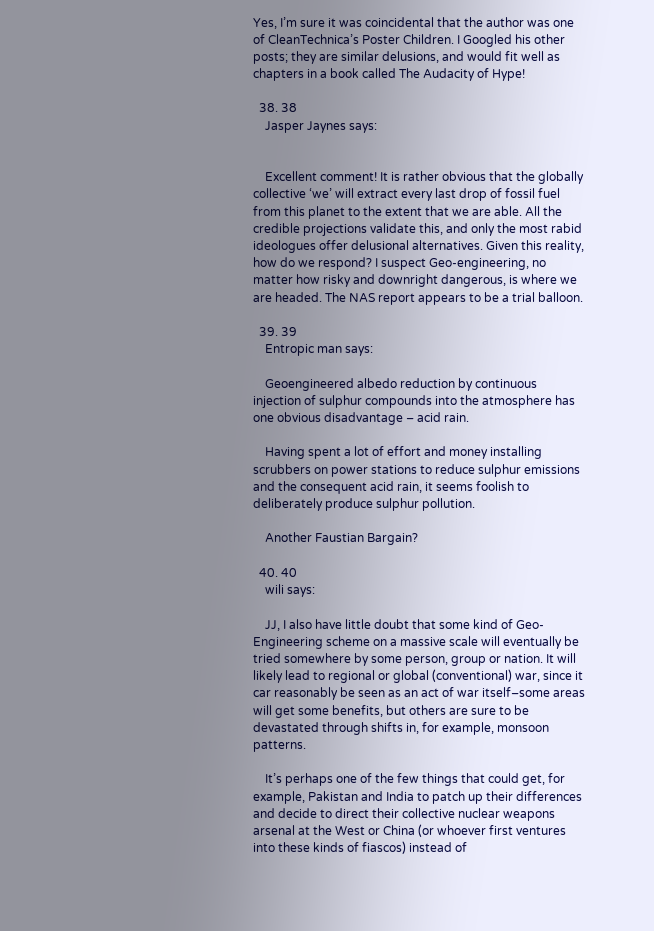Yes, I’m sure it was coincidental that the author was one of CleanTechnica’s Poster Children. I Googled his other posts; they are similar delusions, and would fit well as chapters in a book called The Audacity of Hype!

  38. 38
    Jasper Jaynes says:


    Excellent comment! It is rather obvious that the globally collective ‘we’ will extract every last drop of fossil fuel from this planet to the extent that we are able. All the credible projections validate this, and only the most rabid ideologues offer delusional alternatives. Given this reality, how do we respond? I suspect Geo-engineering, no matter how risky and downright dangerous, is where we are headed. The NAS report appears to be a trial balloon.

  39. 39
    Entropic man says:

    Geoengineered albedo reduction by continuous injection of sulphur compounds into the atmosphere has one obvious disadvantage – acid rain.

    Having spent a lot of effort and money installing scrubbers on power stations to reduce sulphur emissions and the consequent acid rain, it seems foolish to deliberately produce sulphur pollution.

    Another Faustian Bargain?

  40. 40
    wili says:

    JJ, I also have little doubt that some kind of Geo-Engineering scheme on a massive scale will eventually be tried somewhere by some person, group or nation. It will likely lead to regional or global (conventional) war, since it car reasonably be seen as an act of war itself–some areas will get some benefits, but others are sure to be devastated through shifts in, for example, monsoon patterns.

    It’s perhaps one of the few things that could get, for example, Pakistan and India to patch up their differences and decide to direct their collective nuclear weapons arsenal at the West or China (or whoever first ventures into these kinds of fiascos) instead of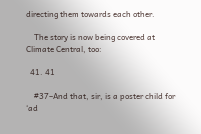directing them towards each other.

    The story is now being covered at Climate Central, too:

  41. 41

    #37–And that, sir, is a poster child for ‘ad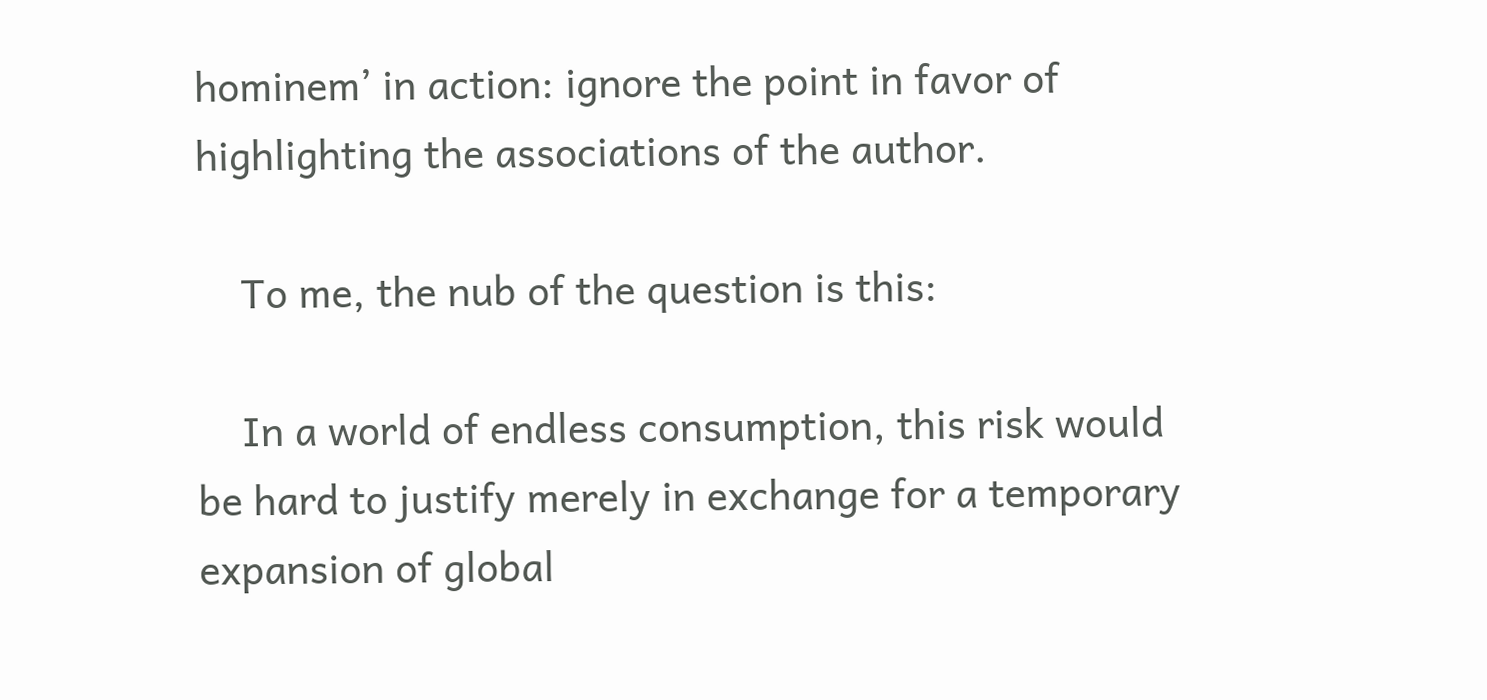hominem’ in action: ignore the point in favor of highlighting the associations of the author.

    To me, the nub of the question is this:

    In a world of endless consumption, this risk would be hard to justify merely in exchange for a temporary expansion of global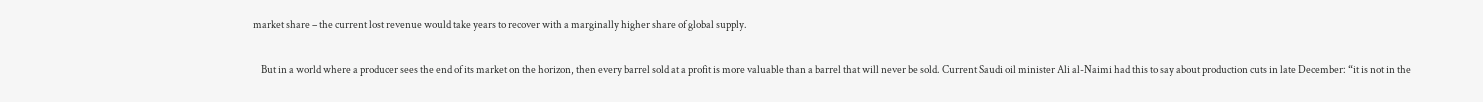market share – the current lost revenue would take years to recover with a marginally higher share of global supply.

    But in a world where a producer sees the end of its market on the horizon, then every barrel sold at a profit is more valuable than a barrel that will never be sold. Current Saudi oil minister Ali al-Naimi had this to say about production cuts in late December: “it is not in the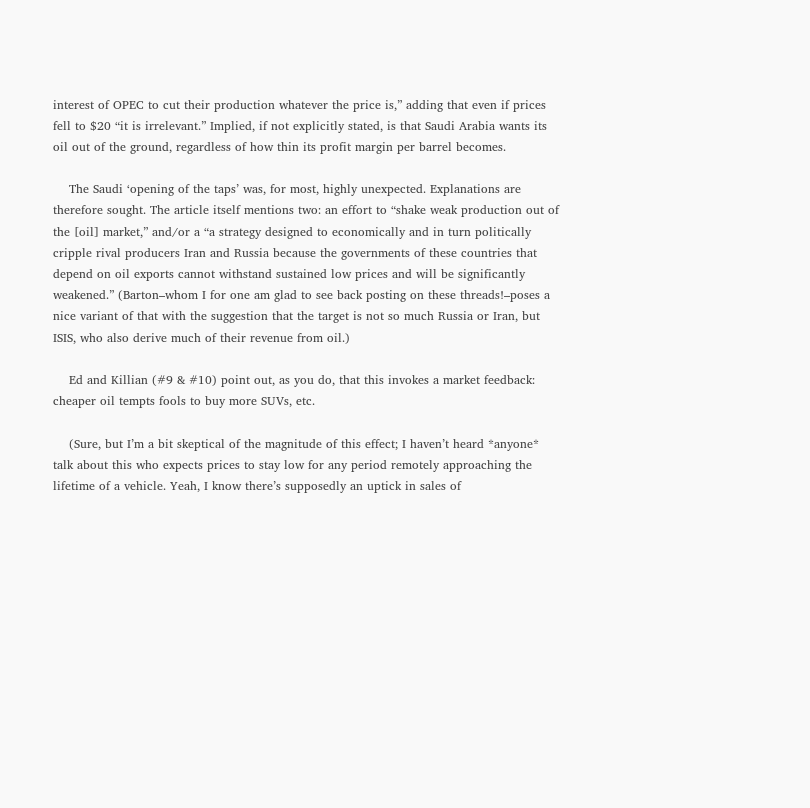interest of OPEC to cut their production whatever the price is,” adding that even if prices fell to $20 “it is irrelevant.” Implied, if not explicitly stated, is that Saudi Arabia wants its oil out of the ground, regardless of how thin its profit margin per barrel becomes.

    The Saudi ‘opening of the taps’ was, for most, highly unexpected. Explanations are therefore sought. The article itself mentions two: an effort to “shake weak production out of the [oil] market,” and/or a “a strategy designed to economically and in turn politically cripple rival producers Iran and Russia because the governments of these countries that depend on oil exports cannot withstand sustained low prices and will be significantly weakened.” (Barton–whom I for one am glad to see back posting on these threads!–poses a nice variant of that with the suggestion that the target is not so much Russia or Iran, but ISIS, who also derive much of their revenue from oil.)

    Ed and Killian (#9 & #10) point out, as you do, that this invokes a market feedback: cheaper oil tempts fools to buy more SUVs, etc.

    (Sure, but I’m a bit skeptical of the magnitude of this effect; I haven’t heard *anyone* talk about this who expects prices to stay low for any period remotely approaching the lifetime of a vehicle. Yeah, I know there’s supposedly an uptick in sales of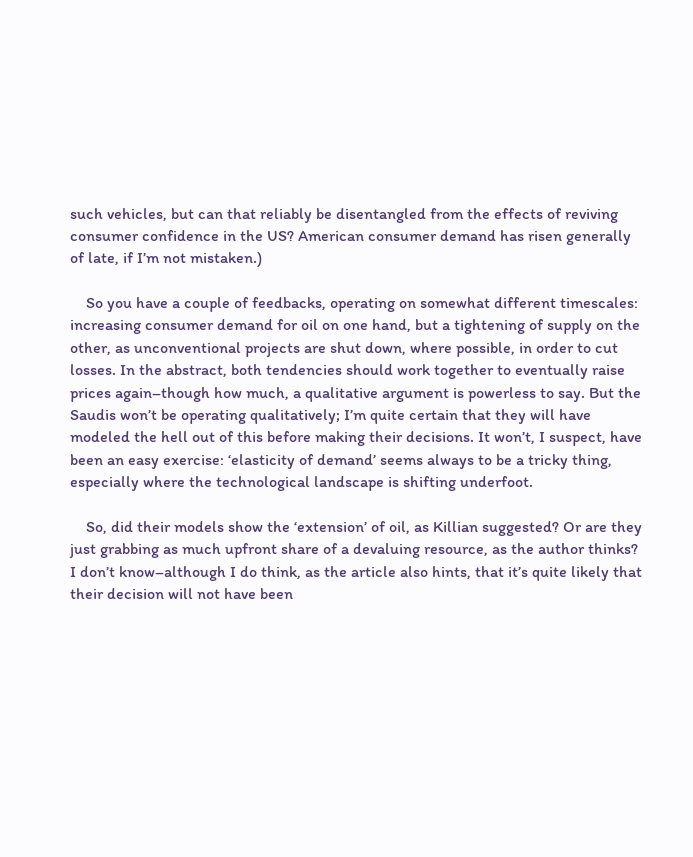such vehicles, but can that reliably be disentangled from the effects of reviving consumer confidence in the US? American consumer demand has risen generally of late, if I’m not mistaken.)

    So you have a couple of feedbacks, operating on somewhat different timescales: increasing consumer demand for oil on one hand, but a tightening of supply on the other, as unconventional projects are shut down, where possible, in order to cut losses. In the abstract, both tendencies should work together to eventually raise prices again–though how much, a qualitative argument is powerless to say. But the Saudis won’t be operating qualitatively; I’m quite certain that they will have modeled the hell out of this before making their decisions. It won’t, I suspect, have been an easy exercise: ‘elasticity of demand’ seems always to be a tricky thing, especially where the technological landscape is shifting underfoot.

    So, did their models show the ‘extension’ of oil, as Killian suggested? Or are they just grabbing as much upfront share of a devaluing resource, as the author thinks? I don’t know–although I do think, as the article also hints, that it’s quite likely that their decision will not have been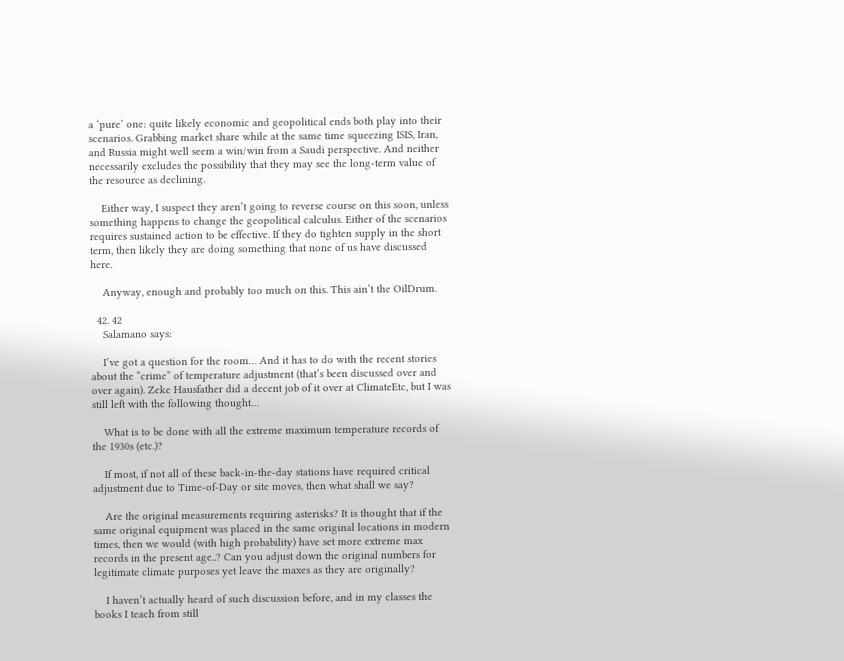a ‘pure’ one: quite likely economic and geopolitical ends both play into their scenarios. Grabbing market share while at the same time squeezing ISIS, Iran, and Russia might well seem a win/win from a Saudi perspective. And neither necessarily excludes the possibility that they may see the long-term value of the resource as declining.

    Either way, I suspect they aren’t going to reverse course on this soon, unless something happens to change the geopolitical calculus. Either of the scenarios requires sustained action to be effective. If they do tighten supply in the short term, then likely they are doing something that none of us have discussed here.

    Anyway, enough and probably too much on this. This ain’t the OilDrum.

  42. 42
    Salamano says:

    I’ve got a question for the room… And it has to do with the recent stories about the “crime” of temperature adjustment (that’s been discussed over and over again). Zeke Hausfather did a decent job of it over at ClimateEtc, but I was still left with the following thought…

    What is to be done with all the extreme maximum temperature records of the 1930s (etc.)?

    If most, if not all of these back-in-the-day stations have required critical adjustment due to Time-of-Day or site moves, then what shall we say?

    Are the original measurements requiring asterisks? It is thought that if the same original equipment was placed in the same original locations in modern times, then we would (with high probability) have set more extreme max records in the present age..? Can you adjust down the original numbers for legitimate climate purposes yet leave the maxes as they are originally?

    I haven’t actually heard of such discussion before, and in my classes the books I teach from still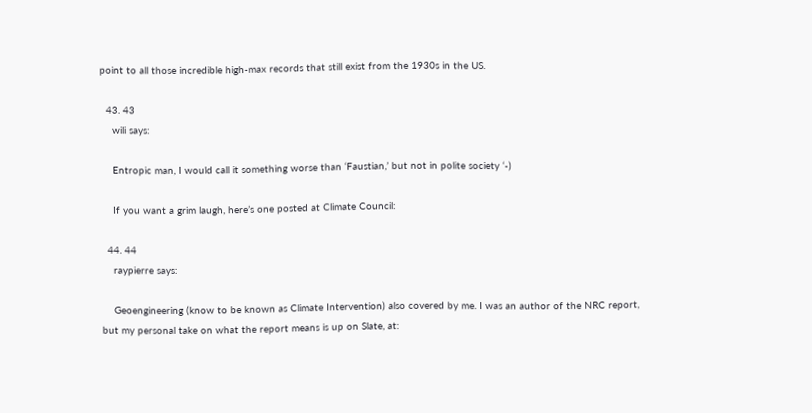point to all those incredible high-max records that still exist from the 1930s in the US.

  43. 43
    wili says:

    Entropic man, I would call it something worse than ‘Faustian,’ but not in polite society ‘-)

    If you want a grim laugh, here’s one posted at Climate Council:

  44. 44
    raypierre says:

    Geoengineering (know to be known as Climate Intervention) also covered by me. I was an author of the NRC report, but my personal take on what the report means is up on Slate, at: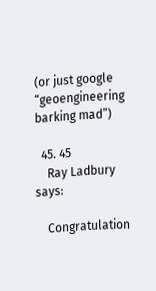(or just google “geoengineering barking mad”)

  45. 45
    Ray Ladbury says:

    Congratulation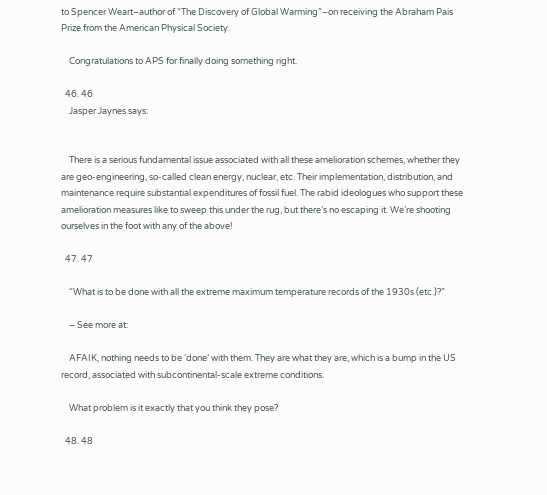to Spencer Weart–author of “The Discovery of Global Warming”–on receiving the Abraham Pais Prize from the American Physical Society.

    Congratulations to APS for finally doing something right.

  46. 46
    Jasper Jaynes says:


    There is a serious fundamental issue associated with all these amelioration schemes, whether they are geo-engineering, so-called clean energy, nuclear, etc. Their implementation, distribution, and maintenance require substantial expenditures of fossil fuel. The rabid ideologues who support these amelioration measures like to sweep this under the rug, but there’s no escaping it. We’re shooting ourselves in the foot with any of the above!

  47. 47

    “What is to be done with all the extreme maximum temperature records of the 1930s (etc.)?”

    – See more at:

    AFAIK, nothing needs to be ‘done’ with them. They are what they are, which is a bump in the US record, associated with subcontinental-scale extreme conditions.

    What problem is it exactly that you think they pose?

  48. 48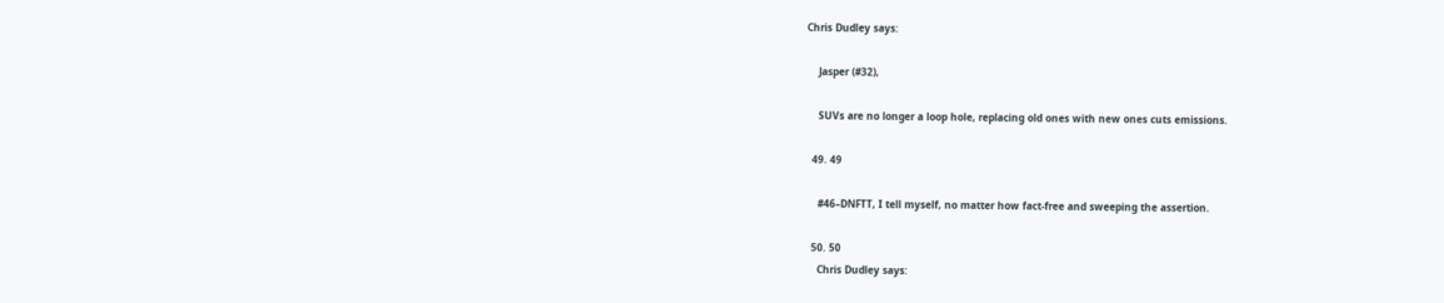Chris Dudley says:

    Jasper (#32),

    SUVs are no longer a loop hole, replacing old ones with new ones cuts emissions.

  49. 49

    #46–DNFTT, I tell myself, no matter how fact-free and sweeping the assertion.

  50. 50
    Chris Dudley says: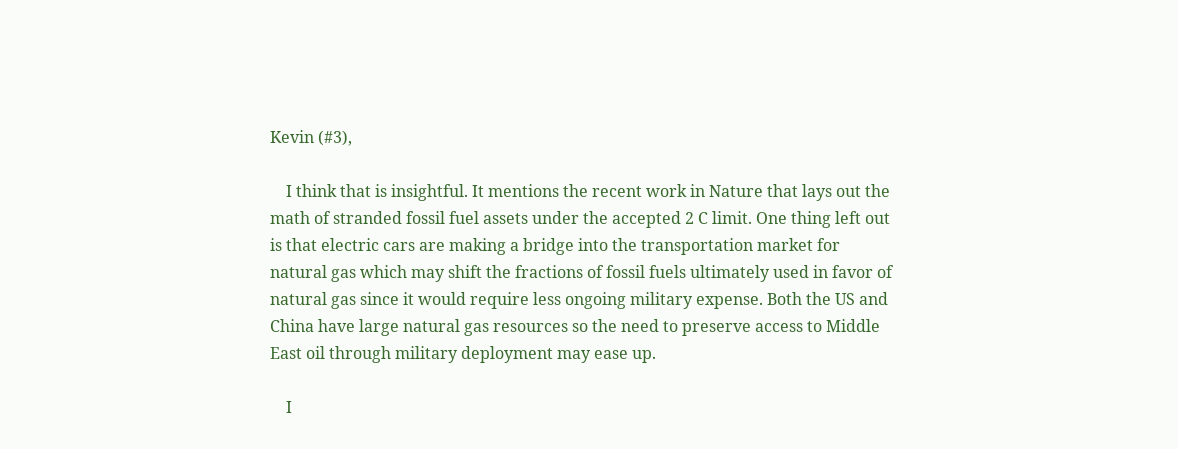Kevin (#3),

    I think that is insightful. It mentions the recent work in Nature that lays out the math of stranded fossil fuel assets under the accepted 2 C limit. One thing left out is that electric cars are making a bridge into the transportation market for natural gas which may shift the fractions of fossil fuels ultimately used in favor of natural gas since it would require less ongoing military expense. Both the US and China have large natural gas resources so the need to preserve access to Middle East oil through military deployment may ease up.

    I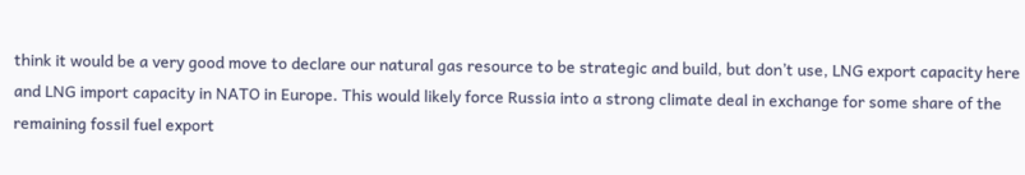think it would be a very good move to declare our natural gas resource to be strategic and build, but don’t use, LNG export capacity here and LNG import capacity in NATO in Europe. This would likely force Russia into a strong climate deal in exchange for some share of the remaining fossil fuel export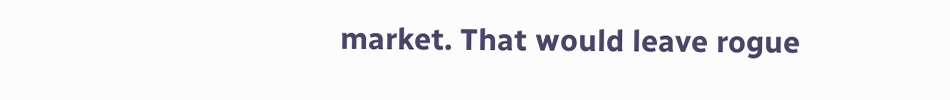market. That would leave rogue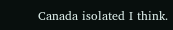Canada isolated I think.